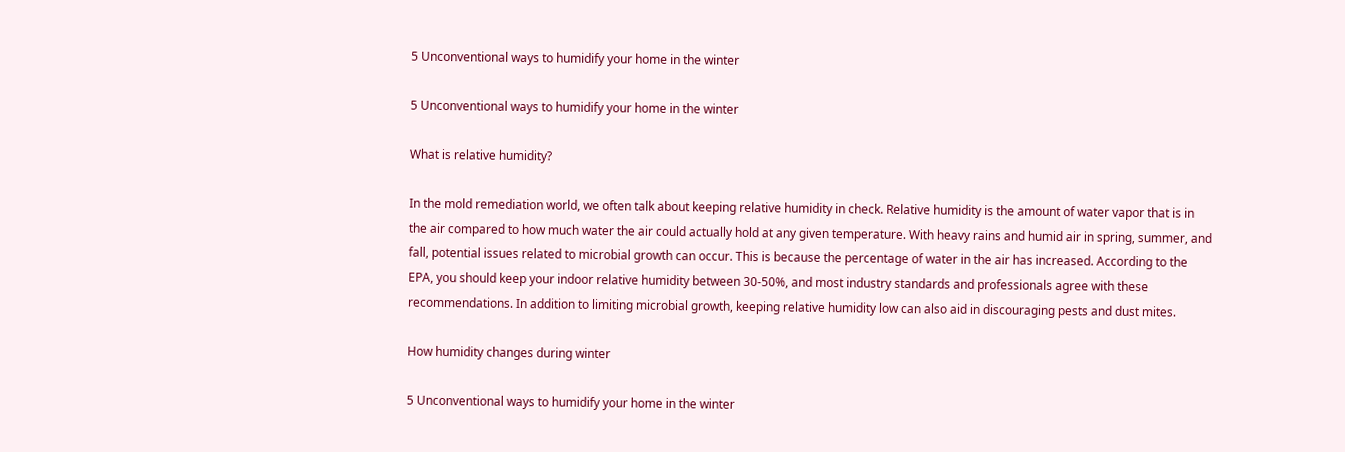5 Unconventional ways to humidify your home in the winter

5 Unconventional ways to humidify your home in the winter

What is relative humidity?

In the mold remediation world, we often talk about keeping relative humidity in check. Relative humidity is the amount of water vapor that is in the air compared to how much water the air could actually hold at any given temperature. With heavy rains and humid air in spring, summer, and fall, potential issues related to microbial growth can occur. This is because the percentage of water in the air has increased. According to the EPA, you should keep your indoor relative humidity between 30-50%, and most industry standards and professionals agree with these recommendations. In addition to limiting microbial growth, keeping relative humidity low can also aid in discouraging pests and dust mites.

How humidity changes during winter

5 Unconventional ways to humidify your home in the winter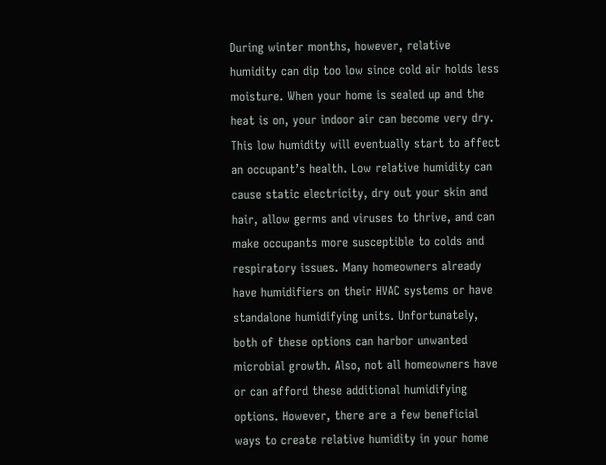During winter months, however, relative humidity can dip too low since cold air holds less moisture. When your home is sealed up and the heat is on, your indoor air can become very dry. This low humidity will eventually start to affect an occupant’s health. Low relative humidity can cause static electricity, dry out your skin and hair, allow germs and viruses to thrive, and can make occupants more susceptible to colds and respiratory issues. Many homeowners already have humidifiers on their HVAC systems or have standalone humidifying units. Unfortunately, both of these options can harbor unwanted microbial growth. Also, not all homeowners have or can afford these additional humidifying options. However, there are a few beneficial ways to create relative humidity in your home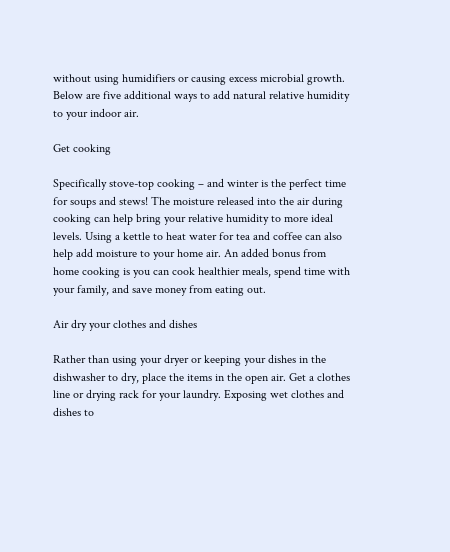without using humidifiers or causing excess microbial growth. Below are five additional ways to add natural relative humidity to your indoor air.

Get cooking

Specifically stove-top cooking – and winter is the perfect time for soups and stews! The moisture released into the air during cooking can help bring your relative humidity to more ideal levels. Using a kettle to heat water for tea and coffee can also help add moisture to your home air. An added bonus from home cooking is you can cook healthier meals, spend time with your family, and save money from eating out.

Air dry your clothes and dishes

Rather than using your dryer or keeping your dishes in the dishwasher to dry, place the items in the open air. Get a clothes line or drying rack for your laundry. Exposing wet clothes and dishes to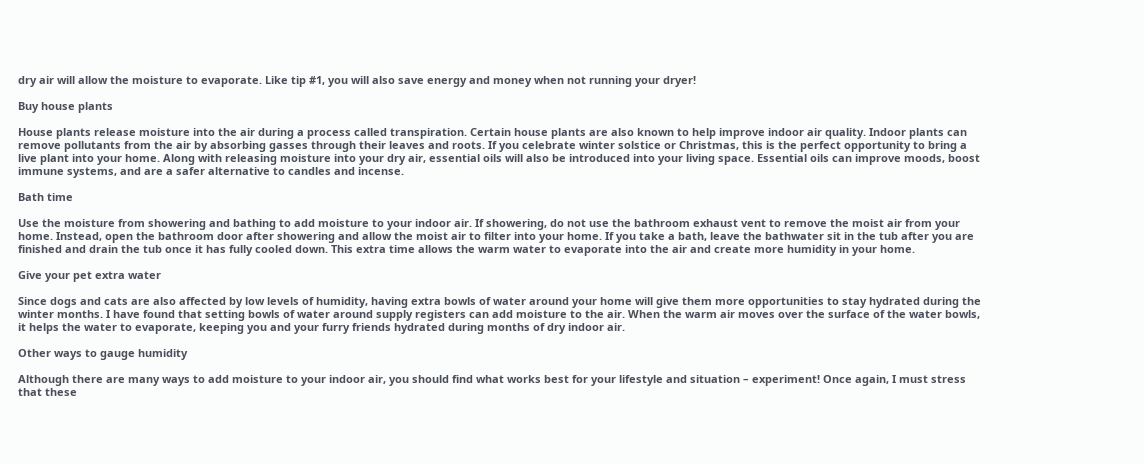dry air will allow the moisture to evaporate. Like tip #1, you will also save energy and money when not running your dryer!

Buy house plants

House plants release moisture into the air during a process called transpiration. Certain house plants are also known to help improve indoor air quality. Indoor plants can remove pollutants from the air by absorbing gasses through their leaves and roots. If you celebrate winter solstice or Christmas, this is the perfect opportunity to bring a live plant into your home. Along with releasing moisture into your dry air, essential oils will also be introduced into your living space. Essential oils can improve moods, boost immune systems, and are a safer alternative to candles and incense.

Bath time

Use the moisture from showering and bathing to add moisture to your indoor air. If showering, do not use the bathroom exhaust vent to remove the moist air from your home. Instead, open the bathroom door after showering and allow the moist air to filter into your home. If you take a bath, leave the bathwater sit in the tub after you are finished and drain the tub once it has fully cooled down. This extra time allows the warm water to evaporate into the air and create more humidity in your home.

Give your pet extra water

Since dogs and cats are also affected by low levels of humidity, having extra bowls of water around your home will give them more opportunities to stay hydrated during the winter months. I have found that setting bowls of water around supply registers can add moisture to the air. When the warm air moves over the surface of the water bowls, it helps the water to evaporate, keeping you and your furry friends hydrated during months of dry indoor air.

Other ways to gauge humidity

Although there are many ways to add moisture to your indoor air, you should find what works best for your lifestyle and situation – experiment! Once again, I must stress that these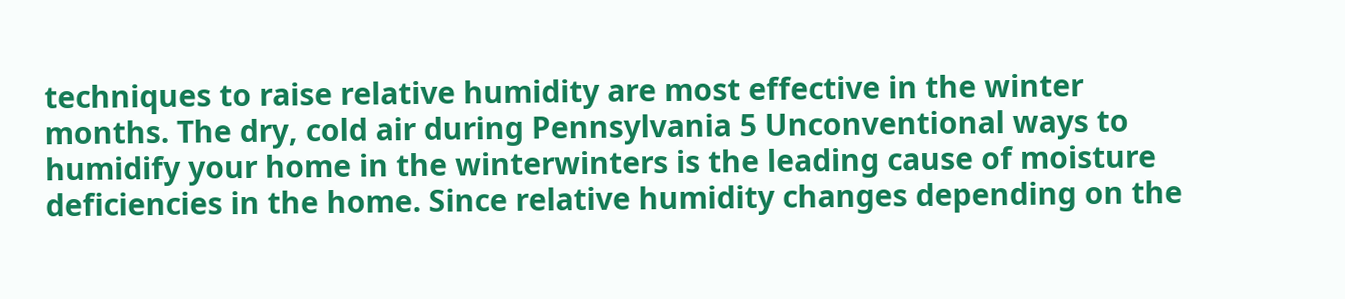techniques to raise relative humidity are most effective in the winter months. The dry, cold air during Pennsylvania 5 Unconventional ways to humidify your home in the winterwinters is the leading cause of moisture deficiencies in the home. Since relative humidity changes depending on the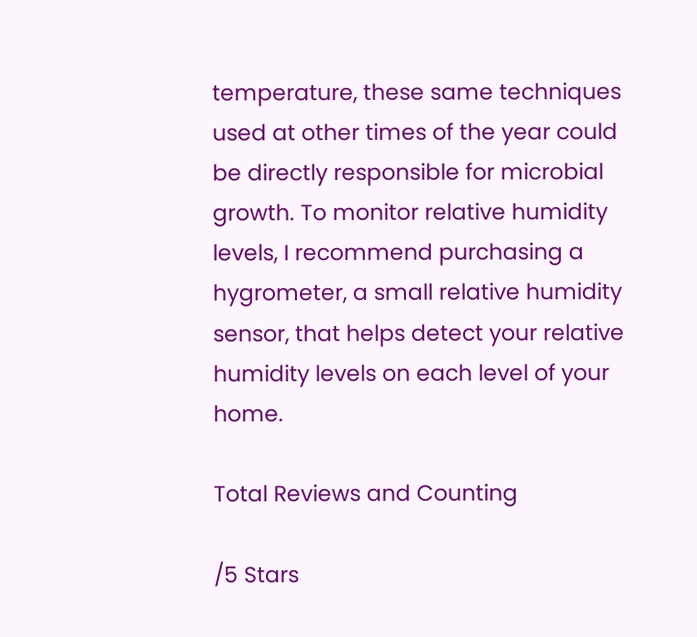temperature, these same techniques used at other times of the year could be directly responsible for microbial growth. To monitor relative humidity levels, I recommend purchasing a hygrometer, a small relative humidity sensor, that helps detect your relative humidity levels on each level of your home.

Total Reviews and Counting

/5 Stars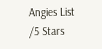Angies List
/5 Stars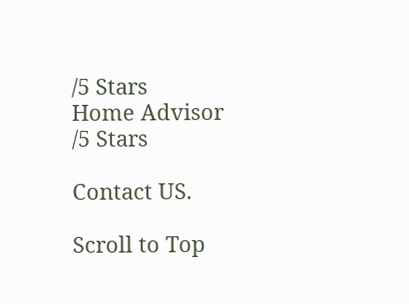/5 Stars
Home Advisor
/5 Stars

Contact US.

Scroll to Top